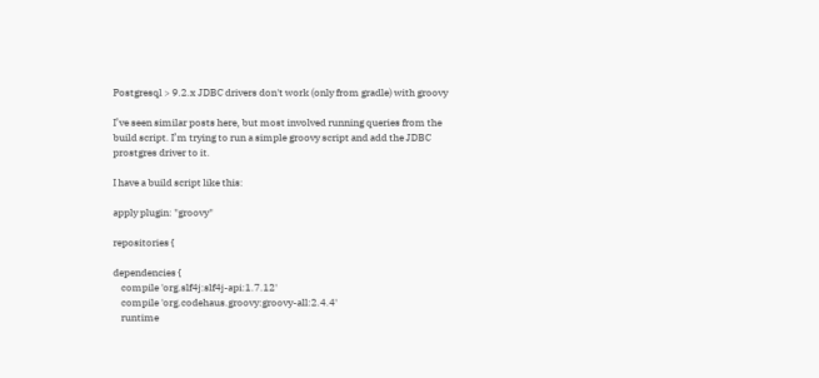Postgresql > 9.2.x JDBC drivers don't work (only from gradle) with groovy

I’ve seen similar posts here, but most involved running queries from the build script. I’m trying to run a simple groovy script and add the JDBC prostgres driver to it.

I have a build script like this:

apply plugin: "groovy"

repositories {

dependencies {
    compile 'org.slf4j:slf4j-api:1.7.12'
    compile 'org.codehaus.groovy:groovy-all:2.4.4'
    runtime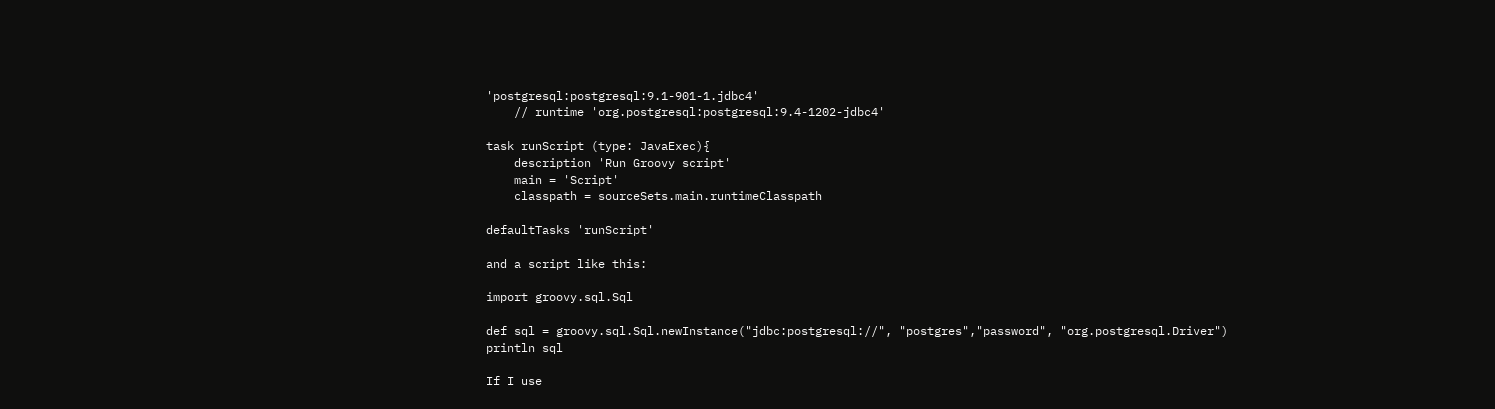'postgresql:postgresql:9.1-901-1.jdbc4'
    // runtime 'org.postgresql:postgresql:9.4-1202-jdbc4'

task runScript (type: JavaExec){
    description 'Run Groovy script'
    main = 'Script'
    classpath = sourceSets.main.runtimeClasspath

defaultTasks 'runScript'

and a script like this:

import groovy.sql.Sql

def sql = groovy.sql.Sql.newInstance("jdbc:postgresql://", "postgres","password", "org.postgresql.Driver")
println sql

If I use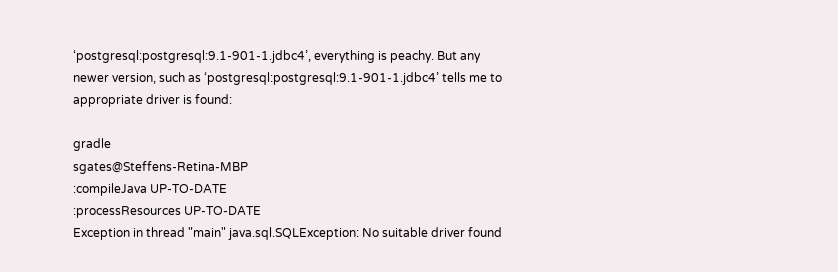‘postgresql:postgresql:9.1-901-1.jdbc4’, everything is peachy. But any newer version, such as ‘postgresql:postgresql:9.1-901-1.jdbc4’ tells me to appropriate driver is found:

gradle                                                                                                                                  sgates@Steffens-Retina-MBP
:compileJava UP-TO-DATE
:processResources UP-TO-DATE
Exception in thread "main" java.sql.SQLException: No suitable driver found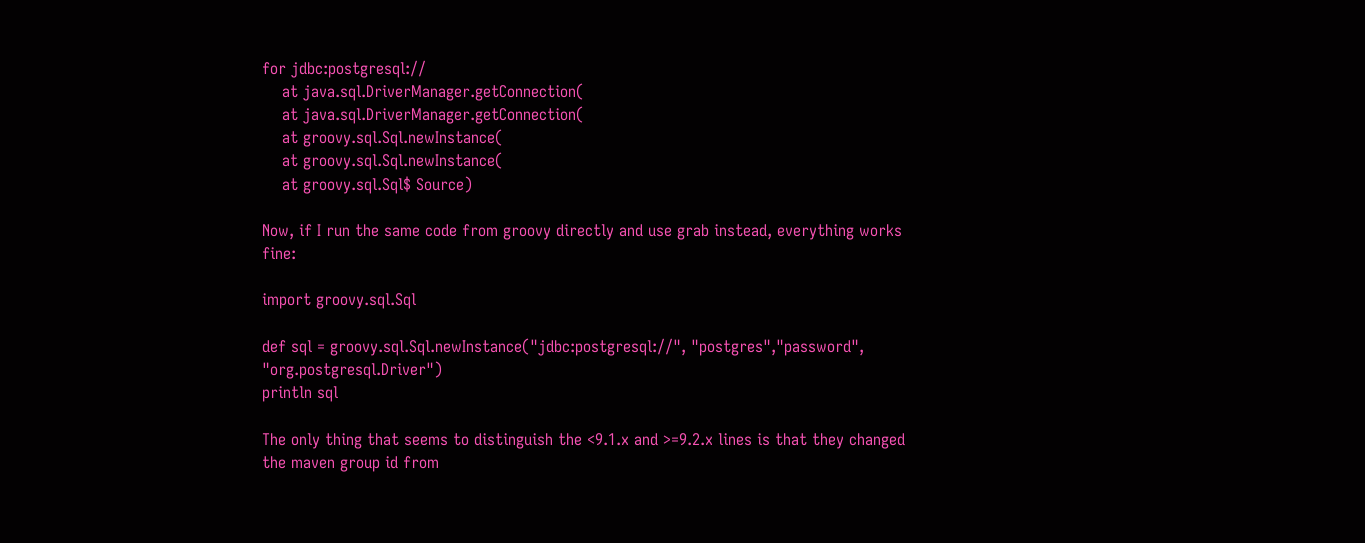for jdbc:postgresql://
    at java.sql.DriverManager.getConnection(
    at java.sql.DriverManager.getConnection(
    at groovy.sql.Sql.newInstance(
    at groovy.sql.Sql.newInstance(
    at groovy.sql.Sql$ Source)

Now, if I run the same code from groovy directly and use grab instead, everything works fine:

import groovy.sql.Sql

def sql = groovy.sql.Sql.newInstance("jdbc:postgresql://", "postgres","password", "org.postgresql.Driver")
println sql

The only thing that seems to distinguish the <9.1.x and >=9.2.x lines is that they changed the maven group id from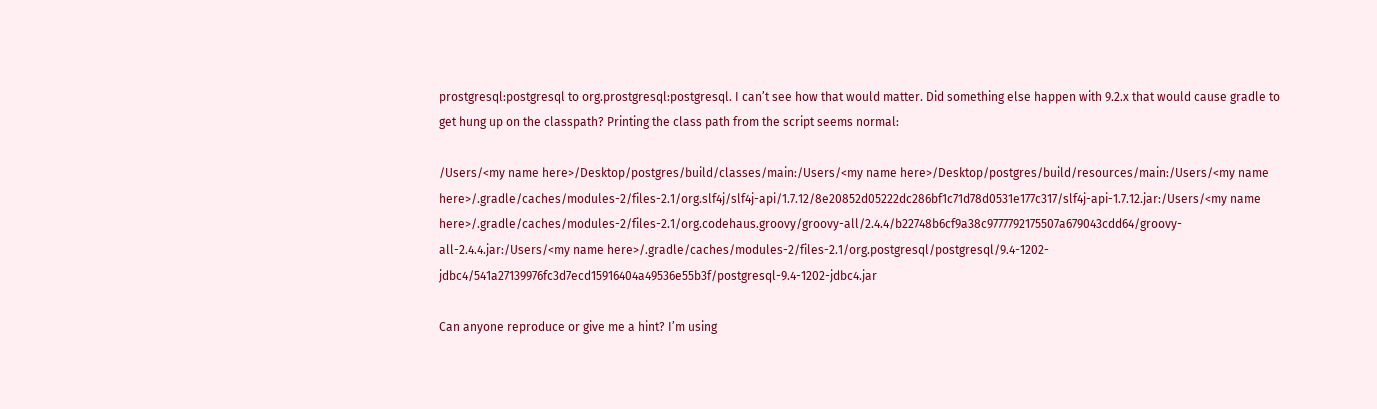prostgresql:postgresql to org.prostgresql:postgresql. I can’t see how that would matter. Did something else happen with 9.2.x that would cause gradle to get hung up on the classpath? Printing the class path from the script seems normal:

/Users/<my name here>/Desktop/postgres/build/classes/main:/Users/<my name here>/Desktop/postgres/build/resources/main:/Users/<my name here>/.gradle/caches/modules-2/files-2.1/org.slf4j/slf4j-api/1.7.12/8e20852d05222dc286bf1c71d78d0531e177c317/slf4j-api-1.7.12.jar:/Users/<my name here>/.gradle/caches/modules-2/files-2.1/org.codehaus.groovy/groovy-all/2.4.4/b22748b6cf9a38c9777792175507a679043cdd64/groovy-all-2.4.4.jar:/Users/<my name here>/.gradle/caches/modules-2/files-2.1/org.postgresql/postgresql/9.4-1202-jdbc4/541a27139976fc3d7ecd15916404a49536e55b3f/postgresql-9.4-1202-jdbc4.jar

Can anyone reproduce or give me a hint? I’m using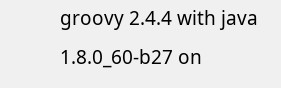groovy 2.4.4 with java 1.8.0_60-b27 on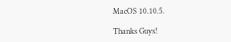MacOS 10.10.5.

Thanks Guys!